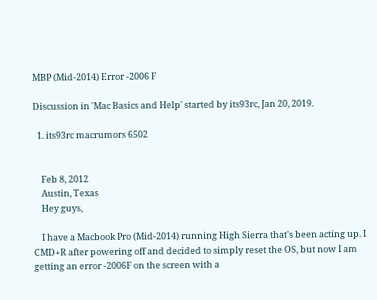MBP (Mid-2014) Error -2006 F

Discussion in 'Mac Basics and Help' started by its93rc, Jan 20, 2019.

  1. its93rc macrumors 6502


    Feb 8, 2012
    Austin, Texas
    Hey guys,

    I have a Macbook Pro (Mid-2014) running High Sierra that's been acting up. I CMD+R after powering off and decided to simply reset the OS, but now I am getting an error -2006F on the screen with a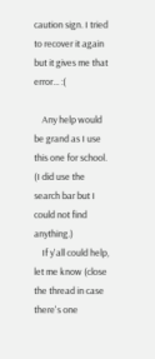caution sign. I tried to recover it again but it gives me that error... :(

    Any help would be grand as I use this one for school. (I did use the search bar but I could not find anything.)
    If y'all could help, let me know (close the thread in case there's one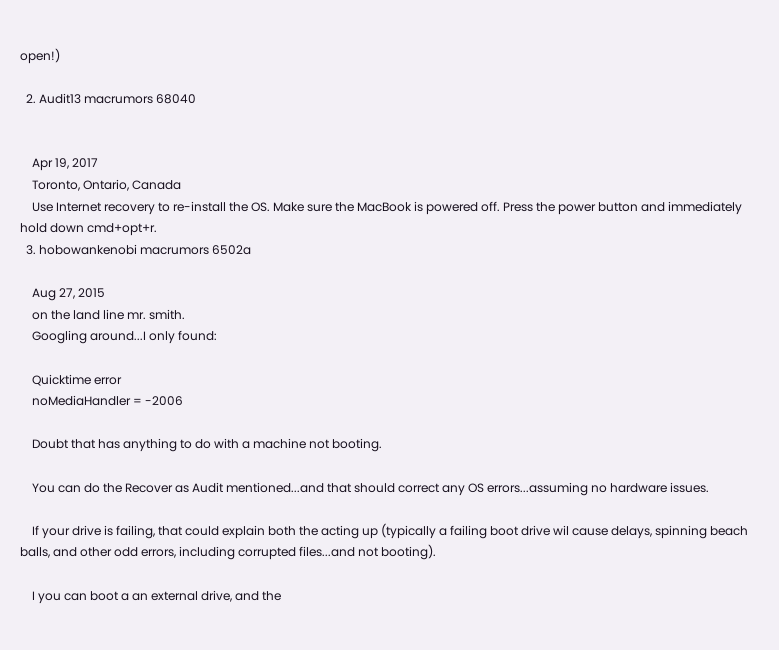open!)

  2. Audit13 macrumors 68040


    Apr 19, 2017
    Toronto, Ontario, Canada
    Use Internet recovery to re-install the OS. Make sure the MacBook is powered off. Press the power button and immediately hold down cmd+opt+r.
  3. hobowankenobi macrumors 6502a

    Aug 27, 2015
    on the land line mr. smith.
    Googling around...I only found:

    Quicktime error
    noMediaHandler = -2006

    Doubt that has anything to do with a machine not booting.

    You can do the Recover as Audit mentioned...and that should correct any OS errors...assuming no hardware issues.

    If your drive is failing, that could explain both the acting up (typically a failing boot drive wil cause delays, spinning beach balls, and other odd errors, including corrupted files...and not booting).

    I you can boot a an external drive, and the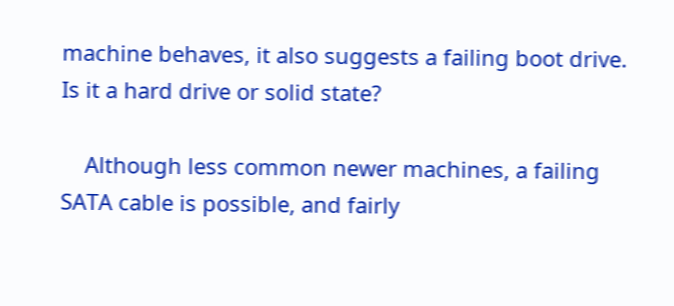machine behaves, it also suggests a failing boot drive. Is it a hard drive or solid state?

    Although less common newer machines, a failing SATA cable is possible, and fairly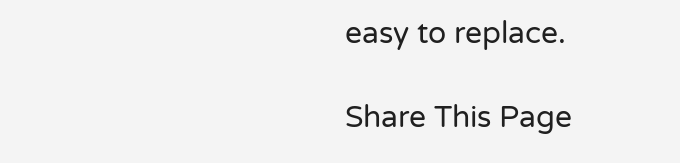easy to replace.

Share This Page